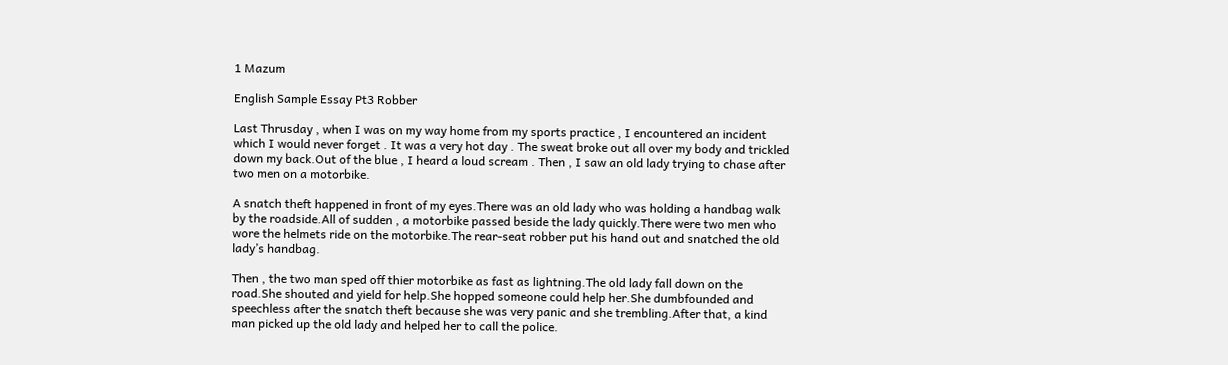1 Mazum

English Sample Essay Pt3 Robber

Last Thrusday , when I was on my way home from my sports practice , I encountered an incident which I would never forget . It was a very hot day . The sweat broke out all over my body and trickled down my back.Out of the blue , I heard a loud scream . Then , I saw an old lady trying to chase after two men on a motorbike.

A snatch theft happened in front of my eyes.There was an old lady who was holding a handbag walk by the roadside.All of sudden , a motorbike passed beside the lady quickly.There were two men who wore the helmets ride on the motorbike.The rear-seat robber put his hand out and snatched the old lady’s handbag.

Then , the two man sped off thier motorbike as fast as lightning.The old lady fall down on the road.She shouted and yield for help.She hopped someone could help her.She dumbfounded and speechless after the snatch theft because she was very panic and she trembling.After that, a kind man picked up the old lady and helped her to call the police.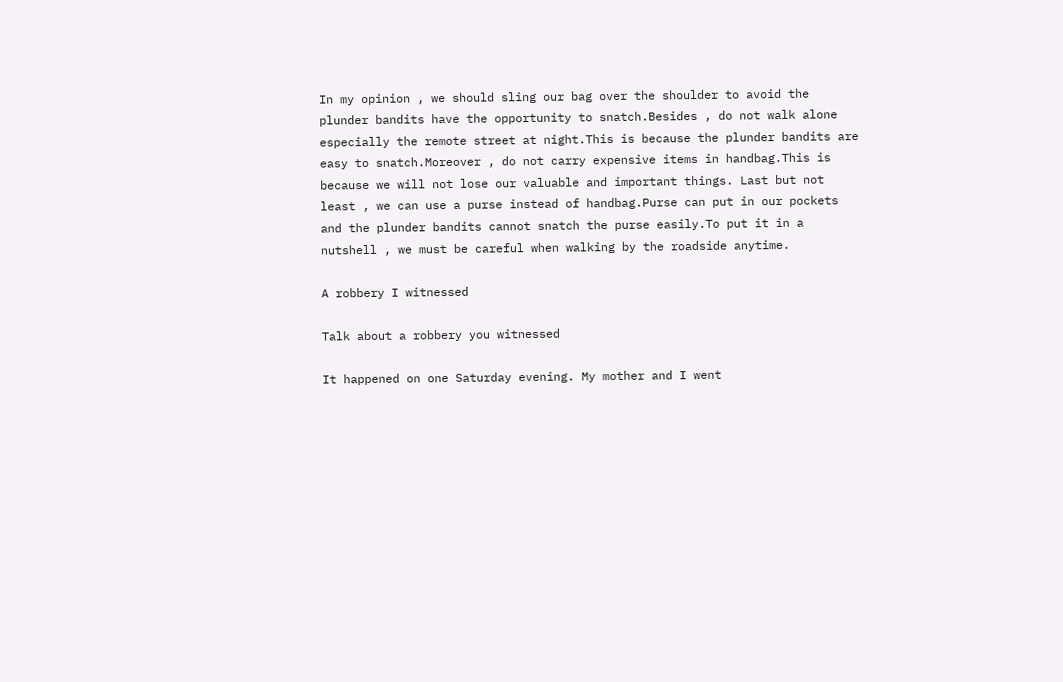In my opinion , we should sling our bag over the shoulder to avoid the plunder bandits have the opportunity to snatch.Besides , do not walk alone especially the remote street at night.This is because the plunder bandits are easy to snatch.Moreover , do not carry expensive items in handbag.This is because we will not lose our valuable and important things. Last but not least , we can use a purse instead of handbag.Purse can put in our pockets and the plunder bandits cannot snatch the purse easily.To put it in a nutshell , we must be careful when walking by the roadside anytime.

A robbery I witnessed

Talk about a robbery you witnessed

It happened on one Saturday evening. My mother and I went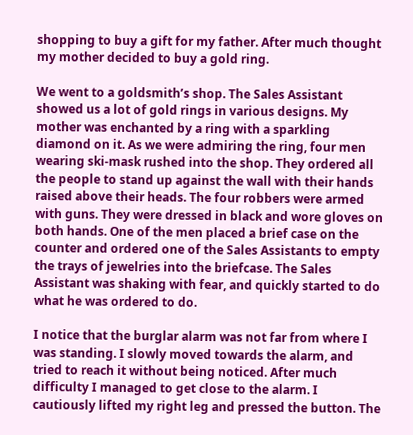shopping to buy a gift for my father. After much thought my mother decided to buy a gold ring.

We went to a goldsmith’s shop. The Sales Assistant showed us a lot of gold rings in various designs. My mother was enchanted by a ring with a sparkling diamond on it. As we were admiring the ring, four men wearing ski-mask rushed into the shop. They ordered all the people to stand up against the wall with their hands raised above their heads. The four robbers were armed with guns. They were dressed in black and wore gloves on both hands. One of the men placed a brief case on the counter and ordered one of the Sales Assistants to empty the trays of jewelries into the briefcase. The Sales Assistant was shaking with fear, and quickly started to do what he was ordered to do.

I notice that the burglar alarm was not far from where I was standing. I slowly moved towards the alarm, and tried to reach it without being noticed. After much difficulty I managed to get close to the alarm. I cautiously lifted my right leg and pressed the button. The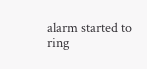alarm started to ring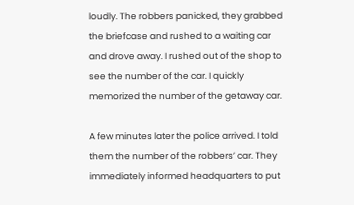loudly. The robbers panicked, they grabbed the briefcase and rushed to a waiting car and drove away. I rushed out of the shop to see the number of the car. I quickly memorized the number of the getaway car.

A few minutes later the police arrived. I told them the number of the robbers’ car. They immediately informed headquarters to put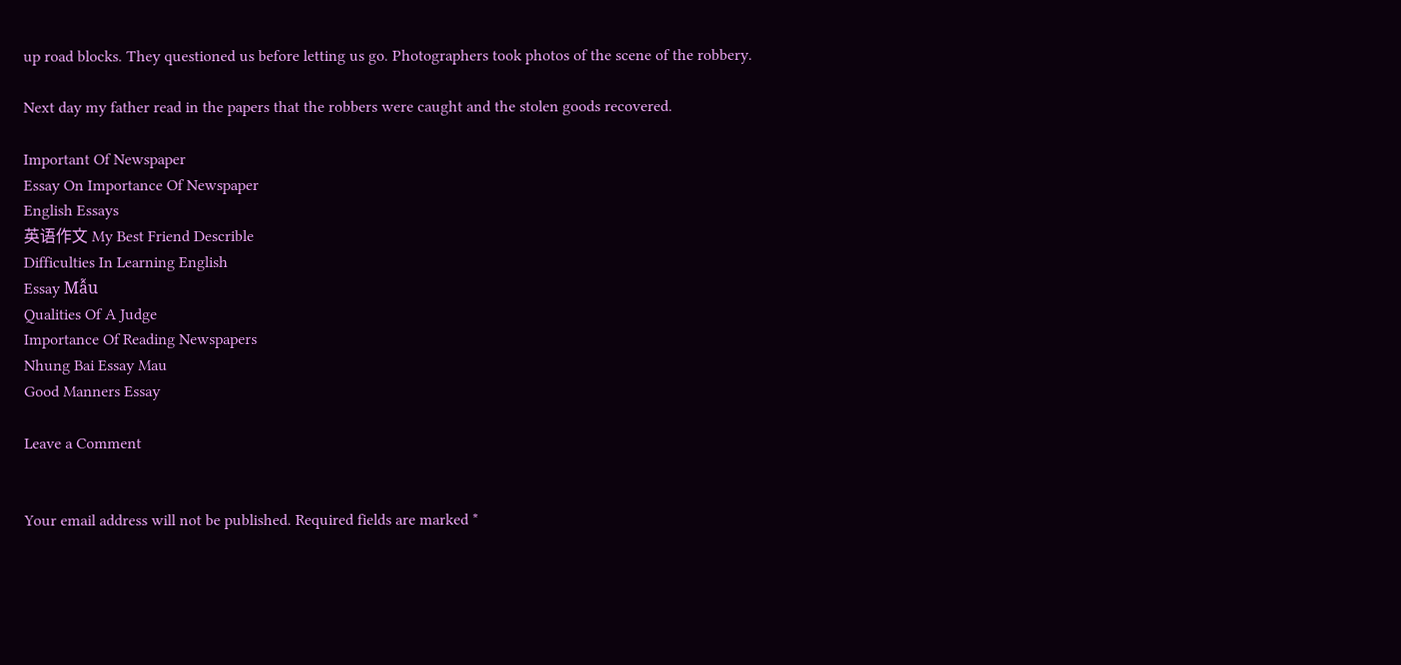up road blocks. They questioned us before letting us go. Photographers took photos of the scene of the robbery.

Next day my father read in the papers that the robbers were caught and the stolen goods recovered.

Important Of Newspaper
Essay On Importance Of Newspaper
English Essays
英语作文 My Best Friend Describle
Difficulties In Learning English
Essay Mẫu
Qualities Of A Judge
Importance Of Reading Newspapers
Nhung Bai Essay Mau
Good Manners Essay

Leave a Comment


Your email address will not be published. Required fields are marked *